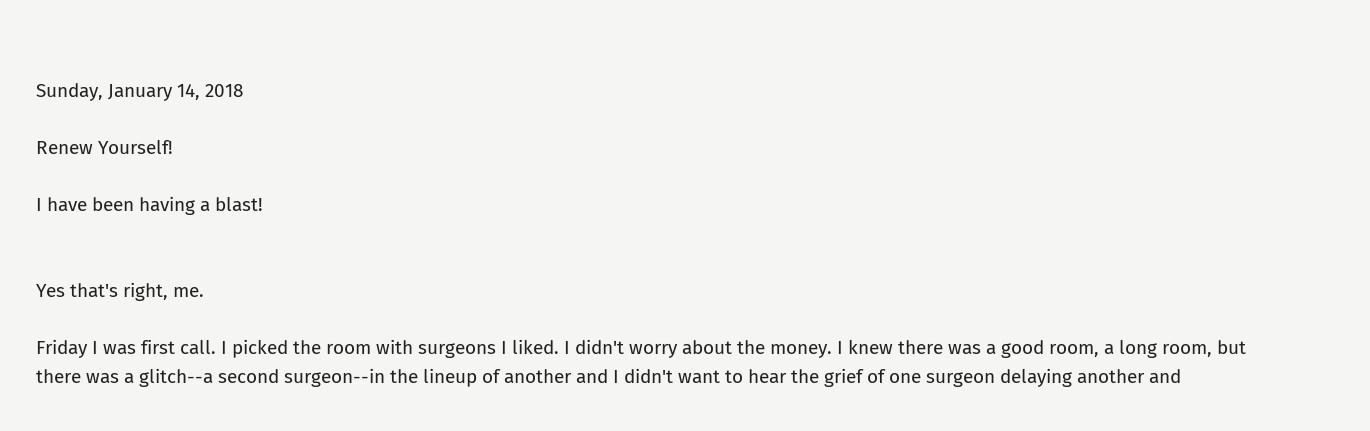Sunday, January 14, 2018

Renew Yourself!

I have been having a blast!


Yes that's right, me.

Friday I was first call. I picked the room with surgeons I liked. I didn't worry about the money. I knew there was a good room, a long room, but there was a glitch--a second surgeon--in the lineup of another and I didn't want to hear the grief of one surgeon delaying another and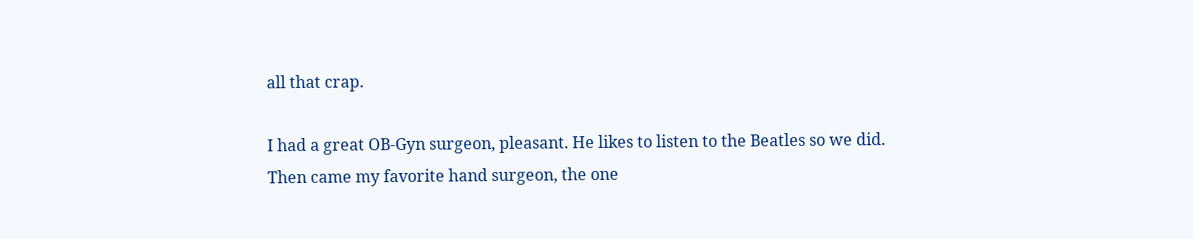all that crap.

I had a great OB-Gyn surgeon, pleasant. He likes to listen to the Beatles so we did. Then came my favorite hand surgeon, the one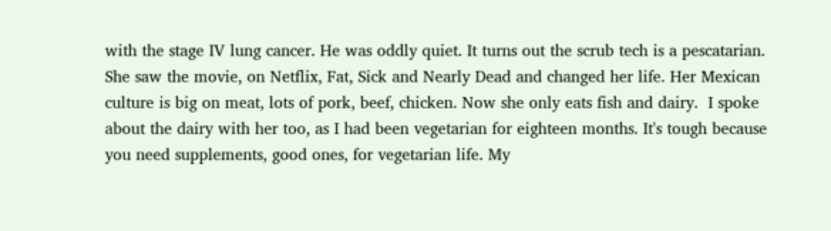with the stage IV lung cancer. He was oddly quiet. It turns out the scrub tech is a pescatarian. She saw the movie, on Netflix, Fat, Sick and Nearly Dead and changed her life. Her Mexican culture is big on meat, lots of pork, beef, chicken. Now she only eats fish and dairy.  I spoke about the dairy with her too, as I had been vegetarian for eighteen months. It's tough because you need supplements, good ones, for vegetarian life. My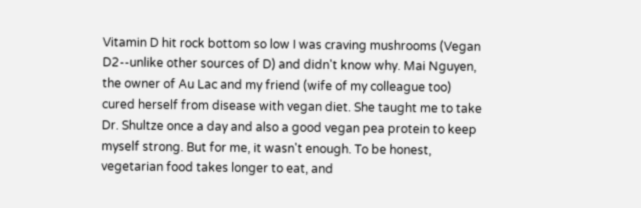Vitamin D hit rock bottom so low I was craving mushrooms (Vegan D2--unlike other sources of D) and didn't know why. Mai Nguyen, the owner of Au Lac and my friend (wife of my colleague too) cured herself from disease with vegan diet. She taught me to take Dr. Shultze once a day and also a good vegan pea protein to keep myself strong. But for me, it wasn't enough. To be honest, vegetarian food takes longer to eat, and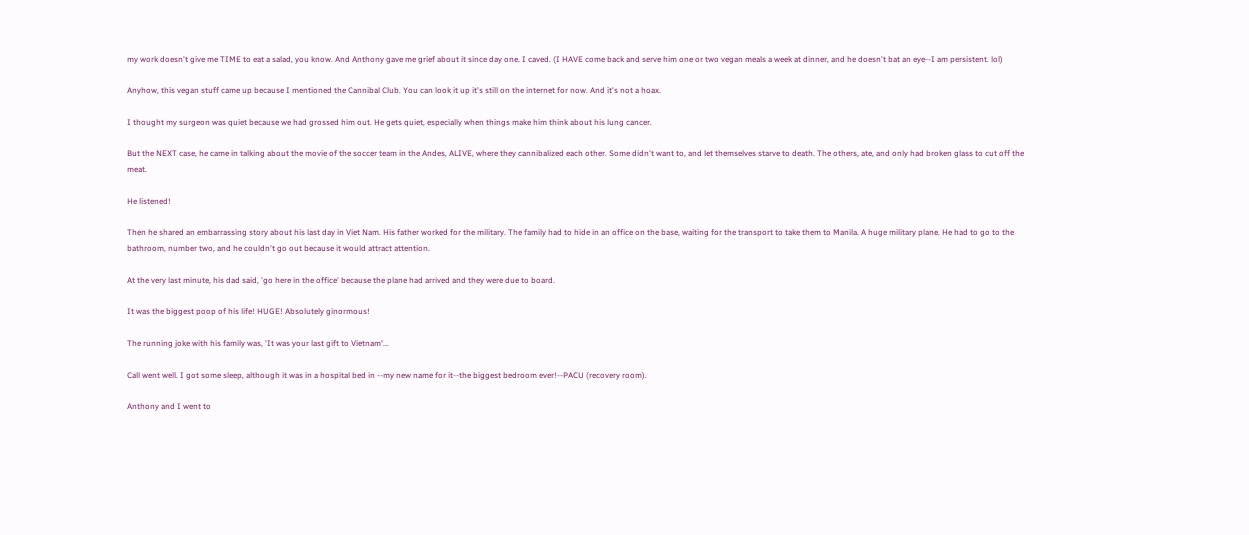my work doesn't give me TIME to eat a salad, you know. And Anthony gave me grief about it since day one. I caved. (I HAVE come back and serve him one or two vegan meals a week at dinner, and he doesn't bat an eye--I am persistent. lol)

Anyhow, this vegan stuff came up because I mentioned the Cannibal Club. You can look it up it's still on the internet for now. And it's not a hoax.

I thought my surgeon was quiet because we had grossed him out. He gets quiet, especially when things make him think about his lung cancer.

But the NEXT case, he came in talking about the movie of the soccer team in the Andes, ALIVE, where they cannibalized each other. Some didn't want to, and let themselves starve to death. The others, ate, and only had broken glass to cut off the meat.

He listened!

Then he shared an embarrassing story about his last day in Viet Nam. His father worked for the military. The family had to hide in an office on the base, waiting for the transport to take them to Manila. A huge military plane. He had to go to the bathroom, number two, and he couldn't go out because it would attract attention.

At the very last minute, his dad said, 'go here in the office' because the plane had arrived and they were due to board.

It was the biggest poop of his life! HUGE! Absolutely ginormous!

The running joke with his family was, 'It was your last gift to Vietnam'...

Call went well. I got some sleep, although it was in a hospital bed in --my new name for it--the biggest bedroom ever!--PACU (recovery room).

Anthony and I went to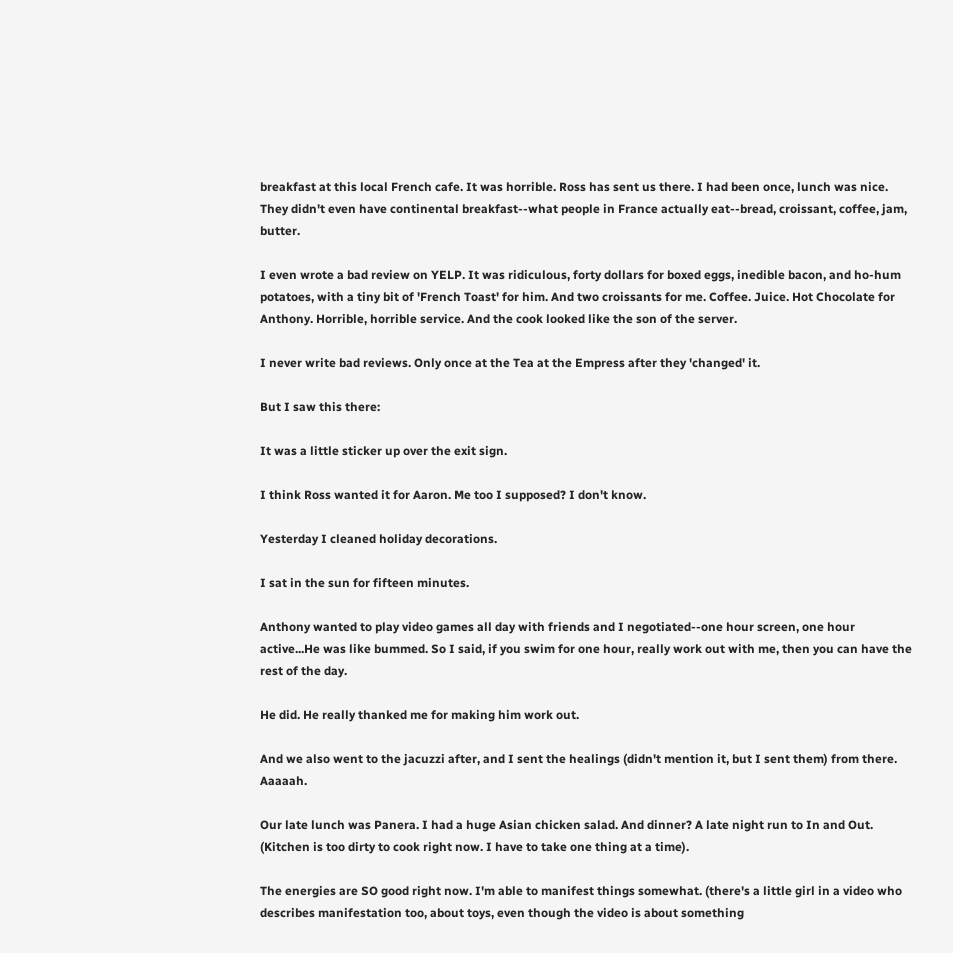breakfast at this local French cafe. It was horrible. Ross has sent us there. I had been once, lunch was nice. They didn't even have continental breakfast--what people in France actually eat--bread, croissant, coffee, jam, butter.

I even wrote a bad review on YELP. It was ridiculous, forty dollars for boxed eggs, inedible bacon, and ho-hum potatoes, with a tiny bit of 'French Toast' for him. And two croissants for me. Coffee. Juice. Hot Chocolate for Anthony. Horrible, horrible service. And the cook looked like the son of the server.

I never write bad reviews. Only once at the Tea at the Empress after they 'changed' it.

But I saw this there:

It was a little sticker up over the exit sign.

I think Ross wanted it for Aaron. Me too I supposed? I don't know.

Yesterday I cleaned holiday decorations.

I sat in the sun for fifteen minutes.

Anthony wanted to play video games all day with friends and I negotiated--one hour screen, one hour active...He was like bummed. So I said, if you swim for one hour, really work out with me, then you can have the rest of the day.

He did. He really thanked me for making him work out.

And we also went to the jacuzzi after, and I sent the healings (didn't mention it, but I sent them) from there. Aaaaah.

Our late lunch was Panera. I had a huge Asian chicken salad. And dinner? A late night run to In and Out.  (Kitchen is too dirty to cook right now. I have to take one thing at a time).

The energies are SO good right now. I'm able to manifest things somewhat. (there's a little girl in a video who describes manifestation too, about toys, even though the video is about something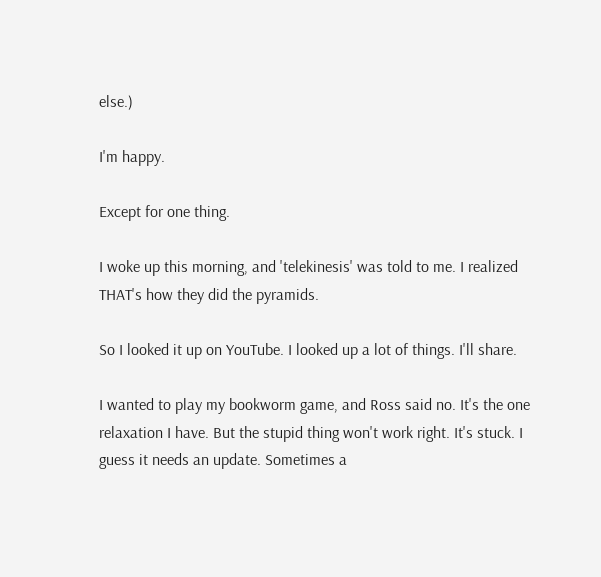else.)

I'm happy.

Except for one thing.

I woke up this morning, and 'telekinesis' was told to me. I realized THAT's how they did the pyramids.

So I looked it up on YouTube. I looked up a lot of things. I'll share.

I wanted to play my bookworm game, and Ross said no. It's the one relaxation I have. But the stupid thing won't work right. It's stuck. I guess it needs an update. Sometimes a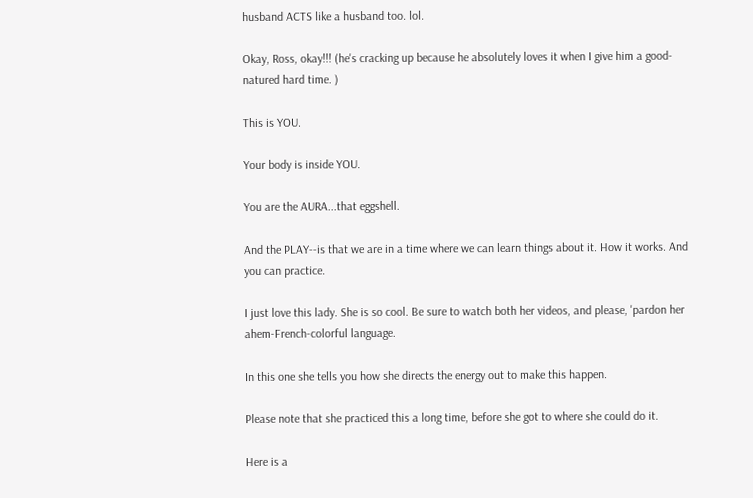husband ACTS like a husband too. lol.

Okay, Ross, okay!!! (he's cracking up because he absolutely loves it when I give him a good-natured hard time. )

This is YOU.

Your body is inside YOU.

You are the AURA...that eggshell.

And the PLAY--is that we are in a time where we can learn things about it. How it works. And you can practice.

I just love this lady. She is so cool. Be sure to watch both her videos, and please, 'pardon her ahem-French-colorful language.

In this one she tells you how she directs the energy out to make this happen.

Please note that she practiced this a long time, before she got to where she could do it.

Here is a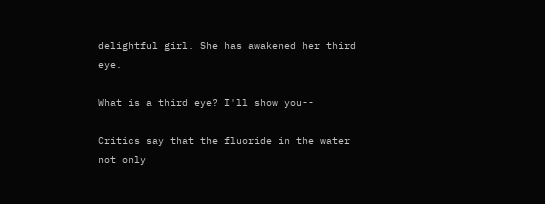delightful girl. She has awakened her third eye.

What is a third eye? I'll show you--

Critics say that the fluoride in the water not only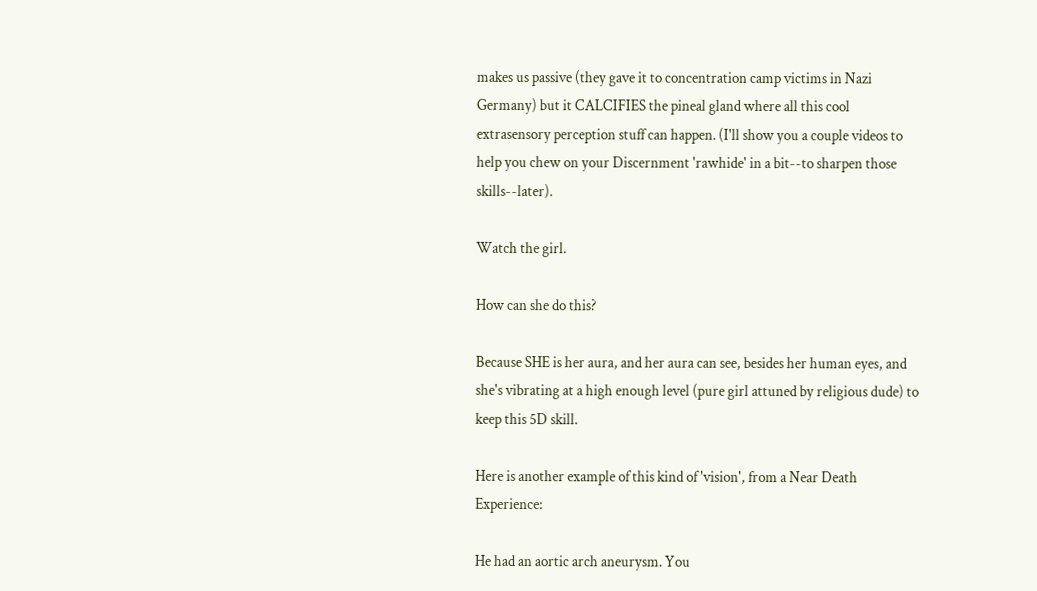makes us passive (they gave it to concentration camp victims in Nazi Germany) but it CALCIFIES the pineal gland where all this cool extrasensory perception stuff can happen. (I'll show you a couple videos to help you chew on your Discernment 'rawhide' in a bit--to sharpen those skills--later).

Watch the girl.

How can she do this?

Because SHE is her aura, and her aura can see, besides her human eyes, and she's vibrating at a high enough level (pure girl attuned by religious dude) to keep this 5D skill.

Here is another example of this kind of 'vision', from a Near Death Experience:

He had an aortic arch aneurysm. You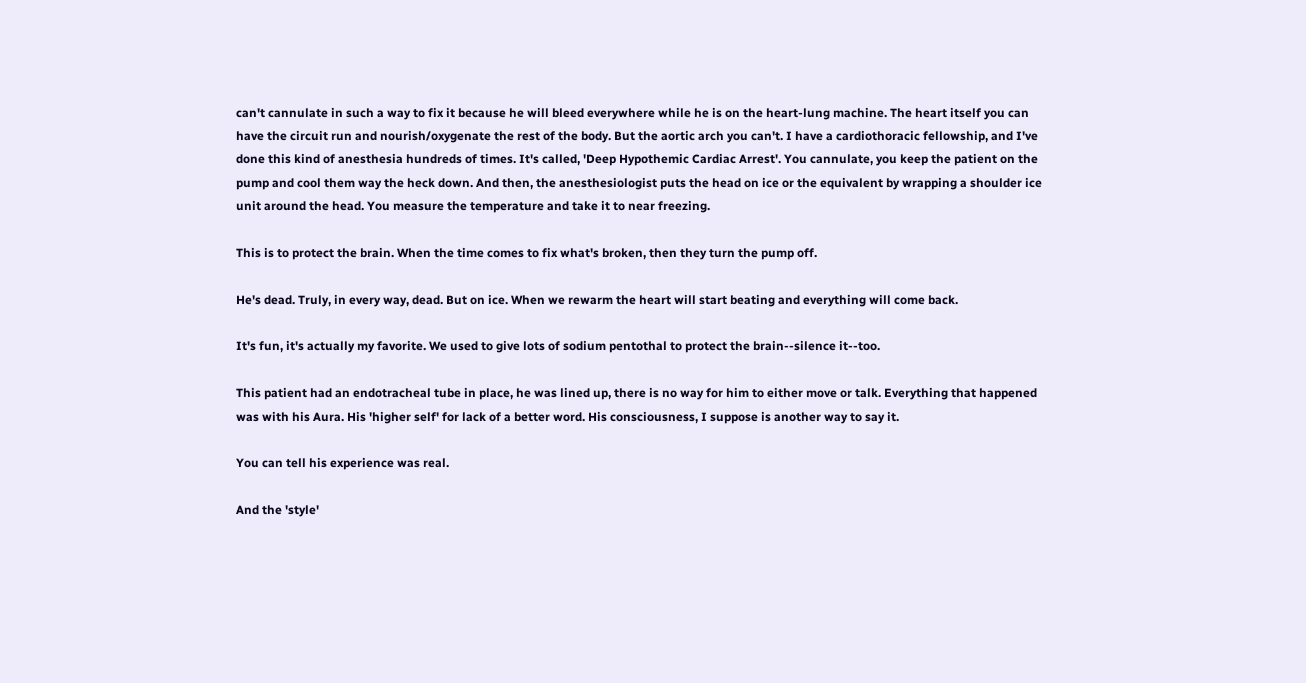can't cannulate in such a way to fix it because he will bleed everywhere while he is on the heart-lung machine. The heart itself you can have the circuit run and nourish/oxygenate the rest of the body. But the aortic arch you can't. I have a cardiothoracic fellowship, and I've done this kind of anesthesia hundreds of times. It's called, 'Deep Hypothemic Cardiac Arrest'. You cannulate, you keep the patient on the pump and cool them way the heck down. And then, the anesthesiologist puts the head on ice or the equivalent by wrapping a shoulder ice unit around the head. You measure the temperature and take it to near freezing.

This is to protect the brain. When the time comes to fix what's broken, then they turn the pump off.

He's dead. Truly, in every way, dead. But on ice. When we rewarm the heart will start beating and everything will come back.

It's fun, it's actually my favorite. We used to give lots of sodium pentothal to protect the brain--silence it--too.

This patient had an endotracheal tube in place, he was lined up, there is no way for him to either move or talk. Everything that happened was with his Aura. His 'higher self' for lack of a better word. His consciousness, I suppose is another way to say it.

You can tell his experience was real.

And the 'style'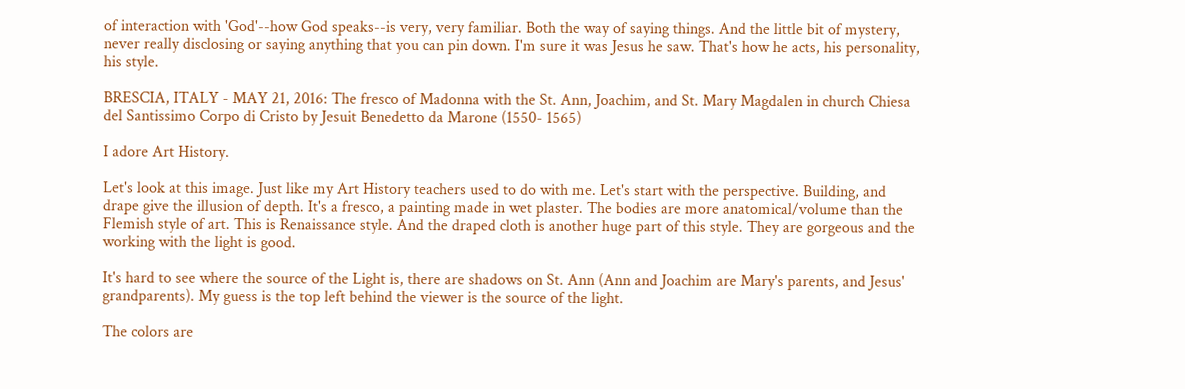of interaction with 'God'--how God speaks--is very, very familiar. Both the way of saying things. And the little bit of mystery, never really disclosing or saying anything that you can pin down. I'm sure it was Jesus he saw. That's how he acts, his personality, his style.

BRESCIA, ITALY - MAY 21, 2016: The fresco of Madonna with the St. Ann, Joachim, and St. Mary Magdalen in church Chiesa del Santissimo Corpo di Cristo by Jesuit Benedetto da Marone (1550- 1565)

I adore Art History.

Let's look at this image. Just like my Art History teachers used to do with me. Let's start with the perspective. Building, and drape give the illusion of depth. It's a fresco, a painting made in wet plaster. The bodies are more anatomical/volume than the Flemish style of art. This is Renaissance style. And the draped cloth is another huge part of this style. They are gorgeous and the working with the light is good.

It's hard to see where the source of the Light is, there are shadows on St. Ann (Ann and Joachim are Mary's parents, and Jesus' grandparents). My guess is the top left behind the viewer is the source of the light.

The colors are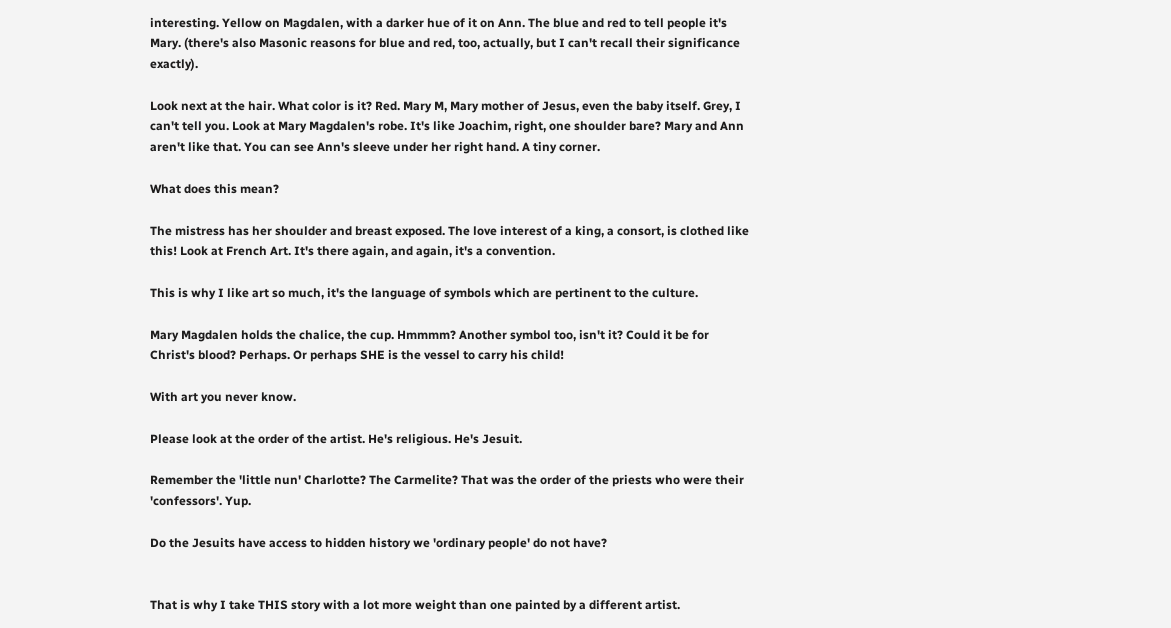interesting. Yellow on Magdalen, with a darker hue of it on Ann. The blue and red to tell people it's Mary. (there's also Masonic reasons for blue and red, too, actually, but I can't recall their significance exactly).

Look next at the hair. What color is it? Red. Mary M, Mary mother of Jesus, even the baby itself. Grey, I can't tell you. Look at Mary Magdalen's robe. It's like Joachim, right, one shoulder bare? Mary and Ann aren't like that. You can see Ann's sleeve under her right hand. A tiny corner.

What does this mean?

The mistress has her shoulder and breast exposed. The love interest of a king, a consort, is clothed like this! Look at French Art. It's there again, and again, it's a convention.

This is why I like art so much, it's the language of symbols which are pertinent to the culture.

Mary Magdalen holds the chalice, the cup. Hmmmm? Another symbol too, isn't it? Could it be for Christ's blood? Perhaps. Or perhaps SHE is the vessel to carry his child!

With art you never know.

Please look at the order of the artist. He's religious. He's Jesuit.

Remember the 'little nun' Charlotte? The Carmelite? That was the order of the priests who were their 'confessors'. Yup.

Do the Jesuits have access to hidden history we 'ordinary people' do not have?


That is why I take THIS story with a lot more weight than one painted by a different artist.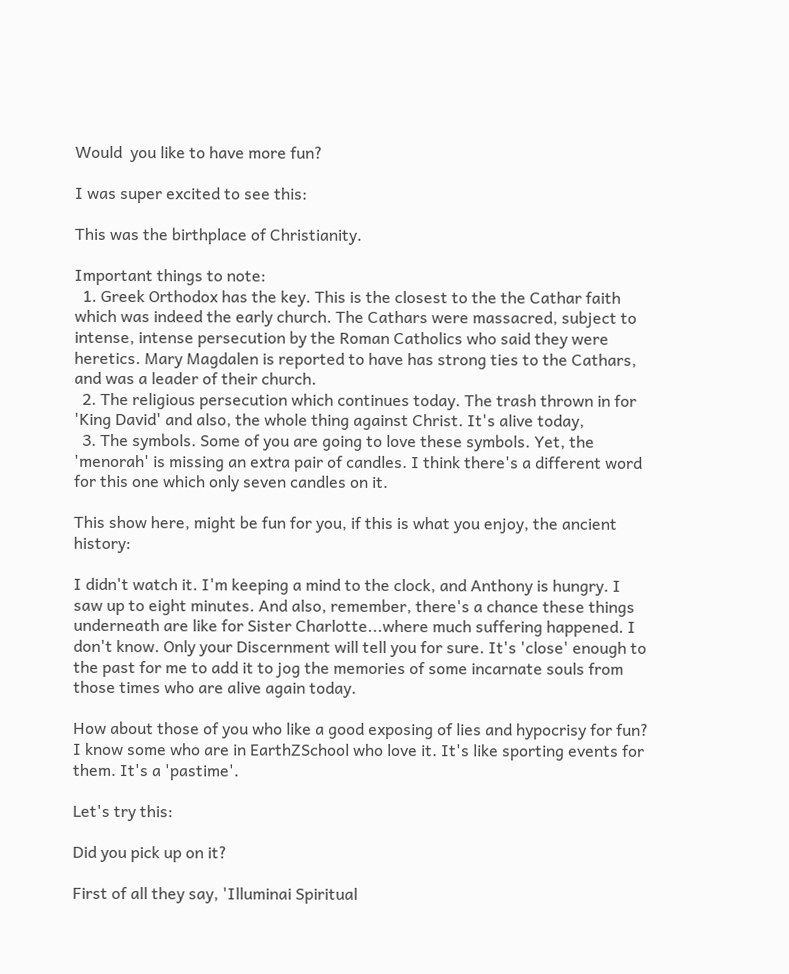Would  you like to have more fun?

I was super excited to see this:

This was the birthplace of Christianity.

Important things to note:
  1. Greek Orthodox has the key. This is the closest to the the Cathar faith which was indeed the early church. The Cathars were massacred, subject to intense, intense persecution by the Roman Catholics who said they were heretics. Mary Magdalen is reported to have has strong ties to the Cathars, and was a leader of their church.
  2. The religious persecution which continues today. The trash thrown in for 'King David' and also, the whole thing against Christ. It's alive today,
  3. The symbols. Some of you are going to love these symbols. Yet, the 'menorah' is missing an extra pair of candles. I think there's a different word for this one which only seven candles on it.

This show here, might be fun for you, if this is what you enjoy, the ancient history:

I didn't watch it. I'm keeping a mind to the clock, and Anthony is hungry. I saw up to eight minutes. And also, remember, there's a chance these things underneath are like for Sister Charlotte...where much suffering happened. I don't know. Only your Discernment will tell you for sure. It's 'close' enough to the past for me to add it to jog the memories of some incarnate souls from those times who are alive again today.

How about those of you who like a good exposing of lies and hypocrisy for fun? I know some who are in EarthZSchool who love it. It's like sporting events for them. It's a 'pastime'.

Let's try this:

Did you pick up on it?

First of all they say, 'Illuminai Spiritual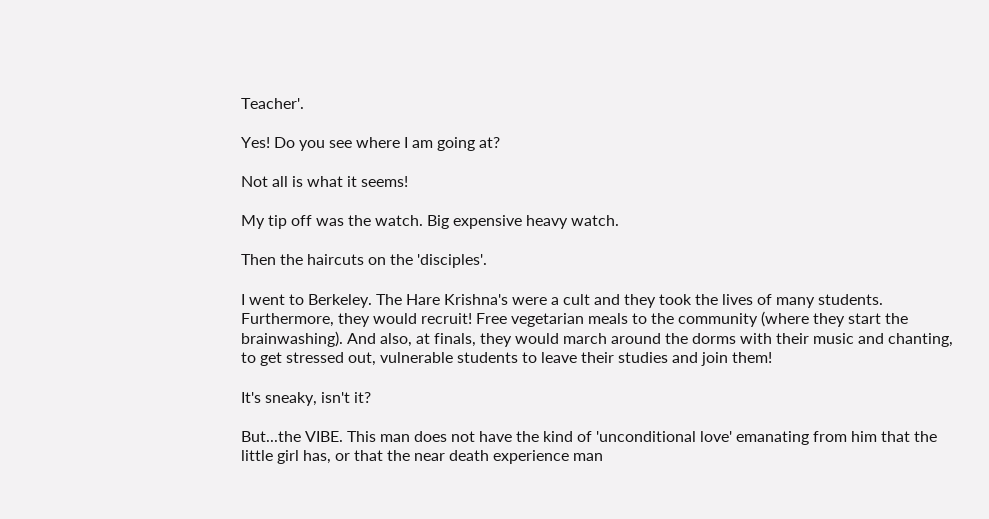Teacher'.

Yes! Do you see where I am going at?

Not all is what it seems!

My tip off was the watch. Big expensive heavy watch.

Then the haircuts on the 'disciples'.

I went to Berkeley. The Hare Krishna's were a cult and they took the lives of many students. Furthermore, they would recruit! Free vegetarian meals to the community (where they start the brainwashing). And also, at finals, they would march around the dorms with their music and chanting, to get stressed out, vulnerable students to leave their studies and join them!

It's sneaky, isn't it?

But...the VIBE. This man does not have the kind of 'unconditional love' emanating from him that the little girl has, or that the near death experience man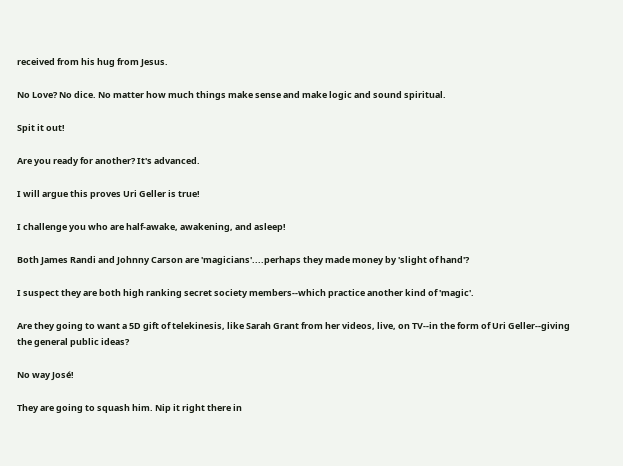received from his hug from Jesus.

No Love? No dice. No matter how much things make sense and make logic and sound spiritual.

Spit it out!

Are you ready for another? It's advanced.

I will argue this proves Uri Geller is true!

I challenge you who are half-awake, awakening, and asleep!

Both James Randi and Johnny Carson are 'magicians'....perhaps they made money by 'slight of hand'?

I suspect they are both high ranking secret society members--which practice another kind of 'magic'.

Are they going to want a 5D gift of telekinesis, like Sarah Grant from her videos, live, on TV--in the form of Uri Geller--giving the general public ideas?

No way José!

They are going to squash him. Nip it right there in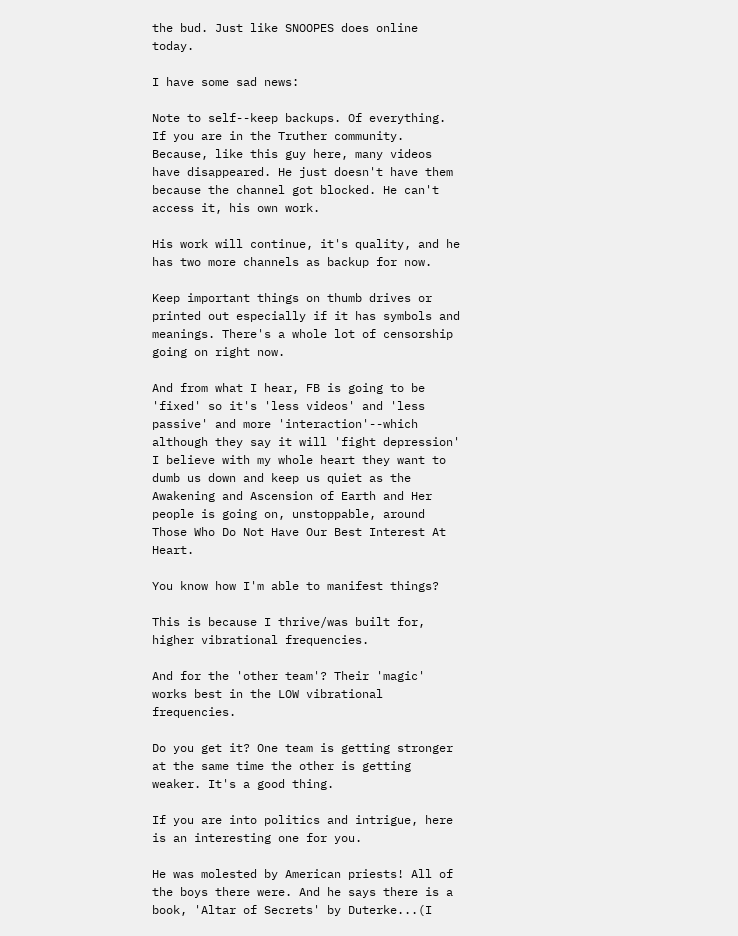the bud. Just like SNOOPES does online today.

I have some sad news:

Note to self--keep backups. Of everything. If you are in the Truther community. Because, like this guy here, many videos have disappeared. He just doesn't have them because the channel got blocked. He can't access it, his own work.

His work will continue, it's quality, and he has two more channels as backup for now.

Keep important things on thumb drives or printed out especially if it has symbols and meanings. There's a whole lot of censorship going on right now.

And from what I hear, FB is going to be 'fixed' so it's 'less videos' and 'less passive' and more 'interaction'--which although they say it will 'fight depression' I believe with my whole heart they want to dumb us down and keep us quiet as the Awakening and Ascension of Earth and Her people is going on, unstoppable, around Those Who Do Not Have Our Best Interest At Heart.

You know how I'm able to manifest things?

This is because I thrive/was built for, higher vibrational frequencies.

And for the 'other team'? Their 'magic' works best in the LOW vibrational frequencies.

Do you get it? One team is getting stronger at the same time the other is getting weaker. It's a good thing.

If you are into politics and intrigue, here is an interesting one for you.

He was molested by American priests! All of the boys there were. And he says there is a book, 'Altar of Secrets' by Duterke...(I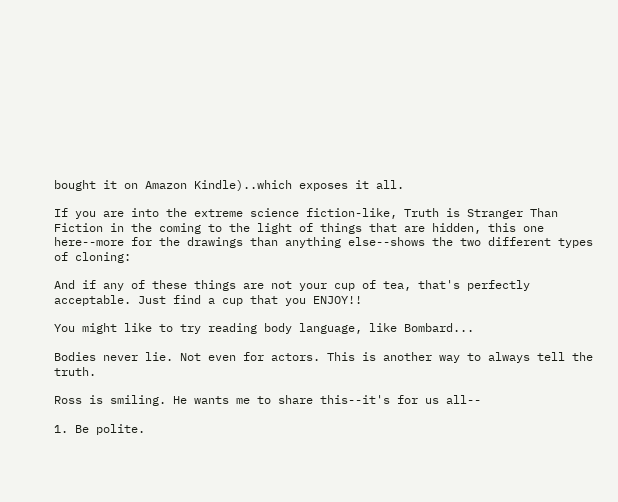bought it on Amazon Kindle)..which exposes it all.

If you are into the extreme science fiction-like, Truth is Stranger Than Fiction in the coming to the light of things that are hidden, this one here--more for the drawings than anything else--shows the two different types of cloning:

And if any of these things are not your cup of tea, that's perfectly acceptable. Just find a cup that you ENJOY!!

You might like to try reading body language, like Bombard...

Bodies never lie. Not even for actors. This is another way to always tell the truth.

Ross is smiling. He wants me to share this--it's for us all--

1. Be polite.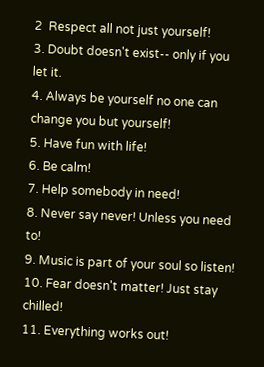2  Respect all not just yourself!
3. Doubt doesn't exist-- only if you let it.
4. Always be yourself no one can change you but yourself!
5. Have fun with life!
6. Be calm!
7. Help somebody in need!
8. Never say never! Unless you need to!
9. Music is part of your soul so listen!
10. Fear doesn't matter! Just stay chilled!
11. Everything works out!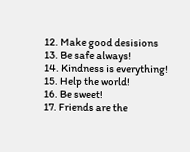12. Make good desisions
13. Be safe always!
14. Kindness is everything!
15. Help the world!
16. Be sweet!
17. Friends are the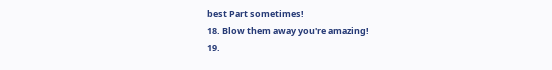best Part sometimes!
18. Blow them away you're amazing!
19.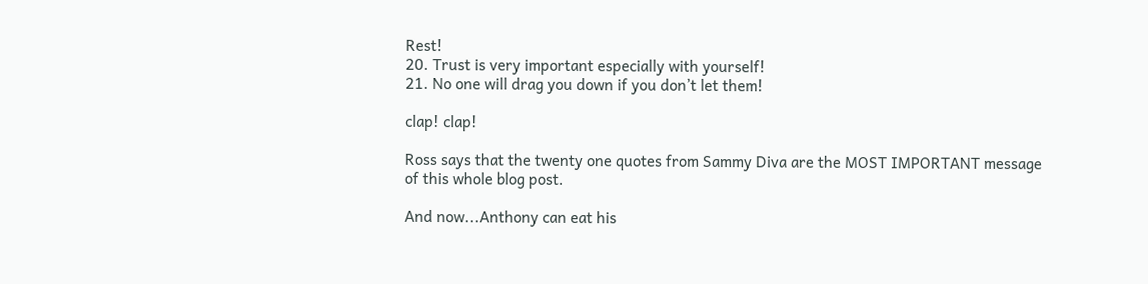Rest!
20. Trust is very important especially with yourself!
21. No one will drag you down if you don’t let them!

clap! clap!

Ross says that the twenty one quotes from Sammy Diva are the MOST IMPORTANT message of this whole blog post.

And now...Anthony can eat his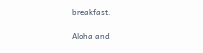breakfast.

Aloha and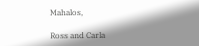Mahalos,

Ross and Carla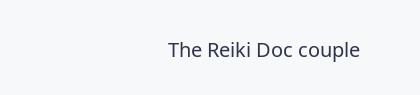The Reiki Doc couple